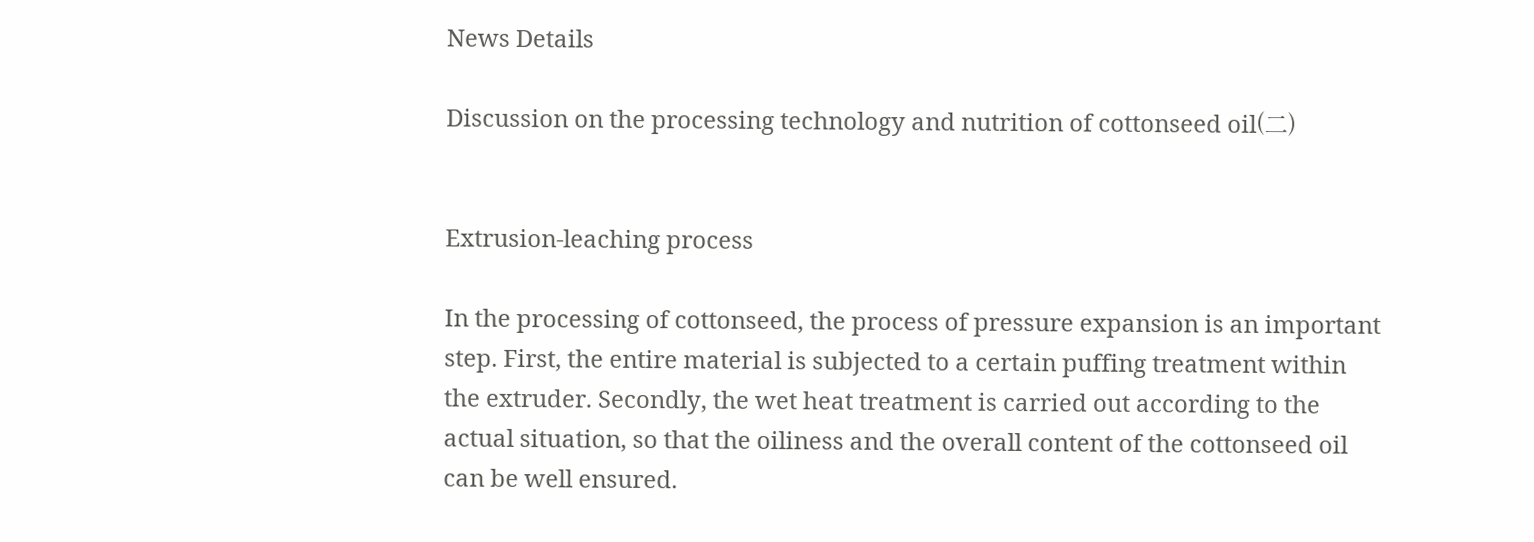News Details

Discussion on the processing technology and nutrition of cottonseed oil(二)


Extrusion-leaching process

In the processing of cottonseed, the process of pressure expansion is an important step. First, the entire material is subjected to a certain puffing treatment within the extruder. Secondly, the wet heat treatment is carried out according to the actual situation, so that the oiliness and the overall content of the cottonseed oil can be well ensured.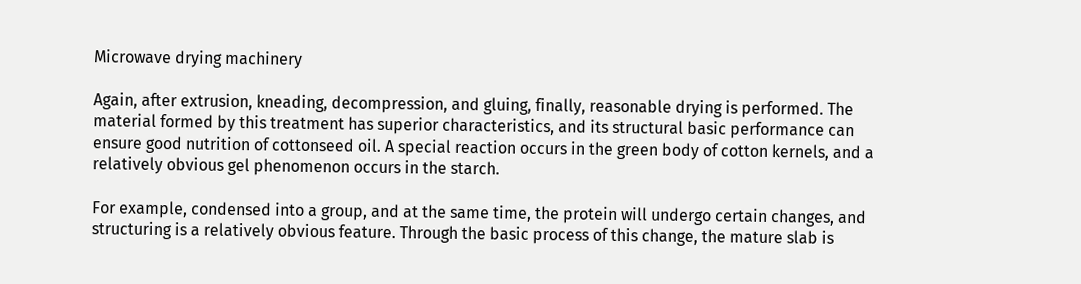Microwave drying machinery

Again, after extrusion, kneading, decompression, and gluing, finally, reasonable drying is performed. The material formed by this treatment has superior characteristics, and its structural basic performance can ensure good nutrition of cottonseed oil. A special reaction occurs in the green body of cotton kernels, and a relatively obvious gel phenomenon occurs in the starch.

For example, condensed into a group, and at the same time, the protein will undergo certain changes, and structuring is a relatively obvious feature. Through the basic process of this change, the mature slab is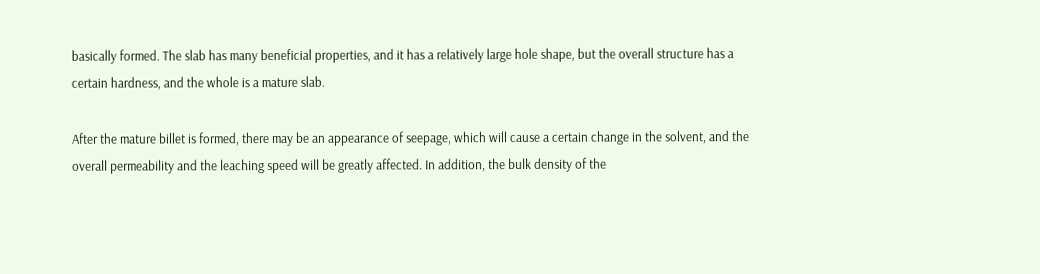basically formed. The slab has many beneficial properties, and it has a relatively large hole shape, but the overall structure has a certain hardness, and the whole is a mature slab.

After the mature billet is formed, there may be an appearance of seepage, which will cause a certain change in the solvent, and the overall permeability and the leaching speed will be greatly affected. In addition, the bulk density of the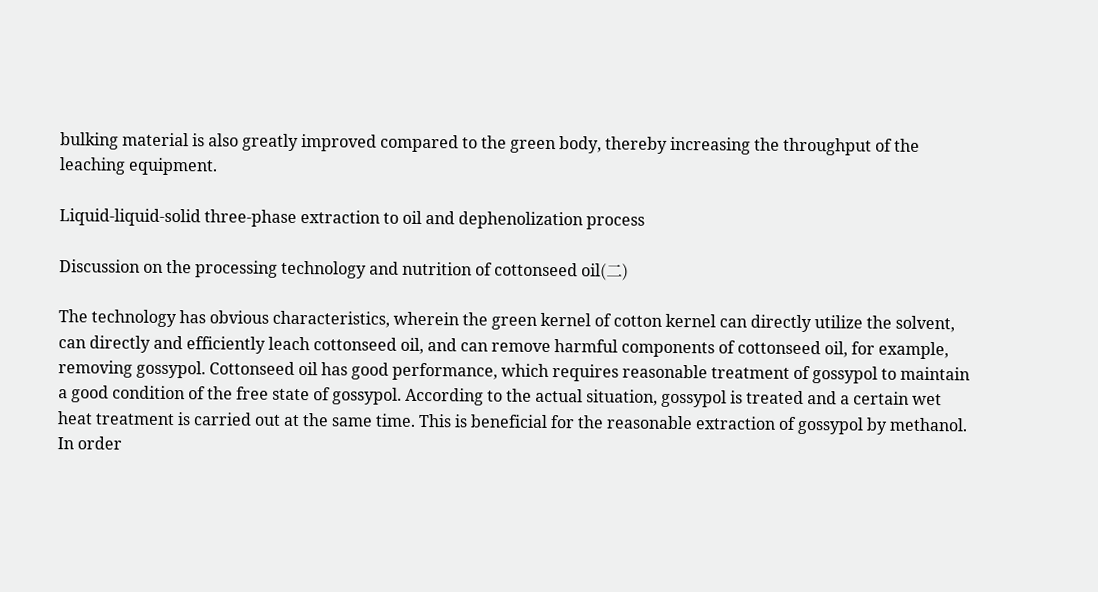bulking material is also greatly improved compared to the green body, thereby increasing the throughput of the leaching equipment.

Liquid-liquid-solid three-phase extraction to oil and dephenolization process

Discussion on the processing technology and nutrition of cottonseed oil(二)

The technology has obvious characteristics, wherein the green kernel of cotton kernel can directly utilize the solvent, can directly and efficiently leach cottonseed oil, and can remove harmful components of cottonseed oil, for example, removing gossypol. Cottonseed oil has good performance, which requires reasonable treatment of gossypol to maintain a good condition of the free state of gossypol. According to the actual situation, gossypol is treated and a certain wet heat treatment is carried out at the same time. This is beneficial for the reasonable extraction of gossypol by methanol. In order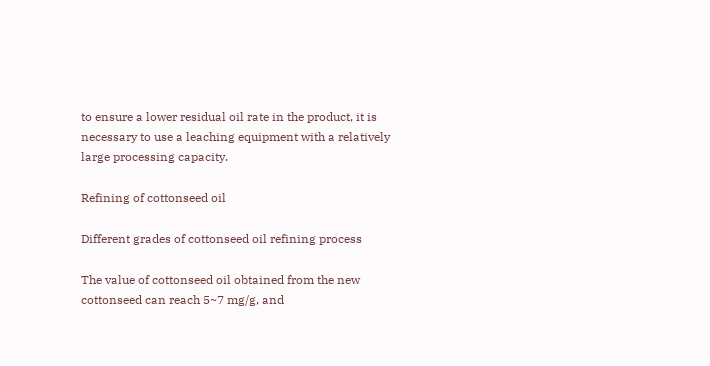to ensure a lower residual oil rate in the product, it is necessary to use a leaching equipment with a relatively large processing capacity.

Refining of cottonseed oil

Different grades of cottonseed oil refining process

The value of cottonseed oil obtained from the new cottonseed can reach 5~7 mg/g, and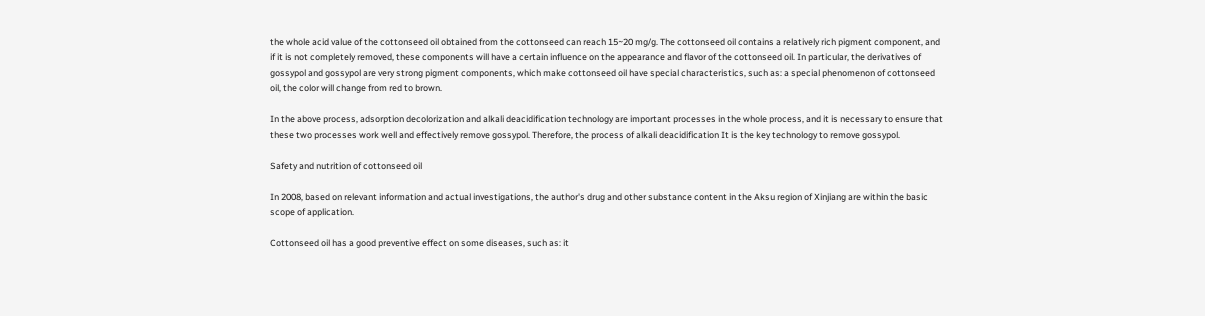the whole acid value of the cottonseed oil obtained from the cottonseed can reach 15~20 mg/g. The cottonseed oil contains a relatively rich pigment component, and if it is not completely removed, these components will have a certain influence on the appearance and flavor of the cottonseed oil. In particular, the derivatives of gossypol and gossypol are very strong pigment components, which make cottonseed oil have special characteristics, such as: a special phenomenon of cottonseed oil, the color will change from red to brown.

In the above process, adsorption decolorization and alkali deacidification technology are important processes in the whole process, and it is necessary to ensure that these two processes work well and effectively remove gossypol. Therefore, the process of alkali deacidification It is the key technology to remove gossypol.

Safety and nutrition of cottonseed oil

In 2008, based on relevant information and actual investigations, the author's drug and other substance content in the Aksu region of Xinjiang are within the basic scope of application.

Cottonseed oil has a good preventive effect on some diseases, such as: it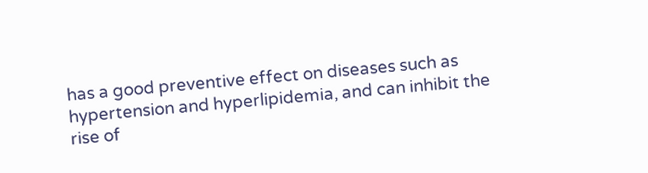has a good preventive effect on diseases such as hypertension and hyperlipidemia, and can inhibit the rise of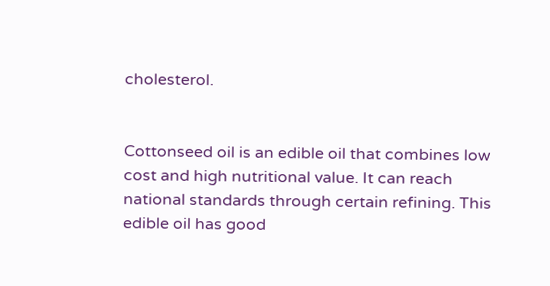cholesterol.


Cottonseed oil is an edible oil that combines low cost and high nutritional value. It can reach national standards through certain refining. This edible oil has good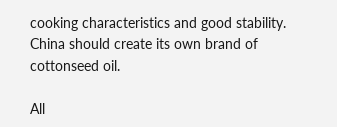cooking characteristics and good stability. China should create its own brand of cottonseed oil.

All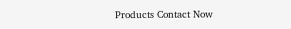Products Contact Now